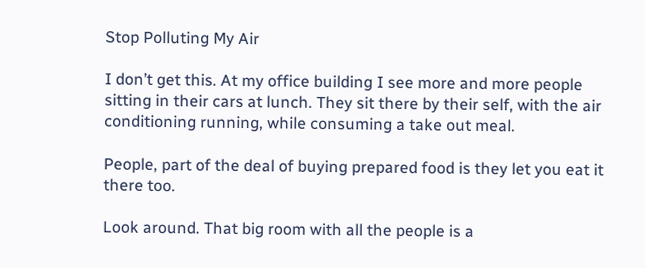Stop Polluting My Air

I don’t get this. At my office building I see more and more people sitting in their cars at lunch. They sit there by their self, with the air conditioning running, while consuming a take out meal.

People, part of the deal of buying prepared food is they let you eat it there too.

Look around. That big room with all the people is a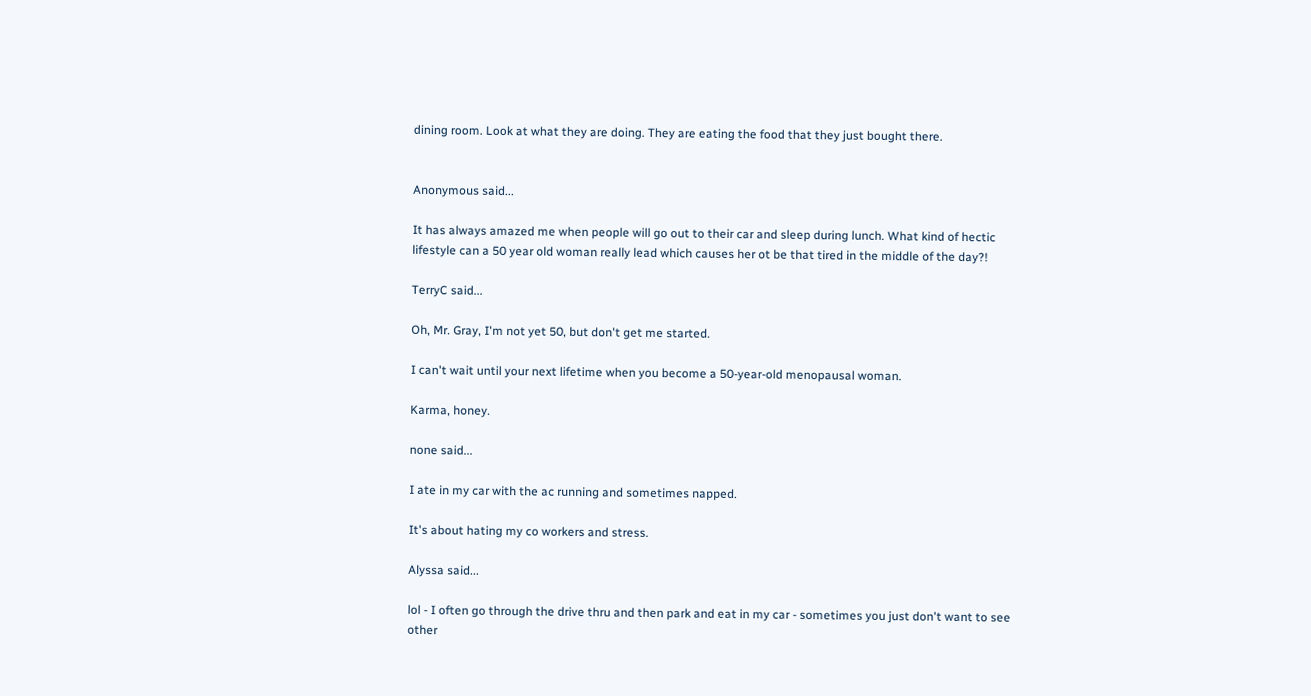dining room. Look at what they are doing. They are eating the food that they just bought there.


Anonymous said...

It has always amazed me when people will go out to their car and sleep during lunch. What kind of hectic lifestyle can a 50 year old woman really lead which causes her ot be that tired in the middle of the day?!

TerryC said...

Oh, Mr. Gray, I'm not yet 50, but don't get me started.

I can't wait until your next lifetime when you become a 50-year-old menopausal woman.

Karma, honey.

none said...

I ate in my car with the ac running and sometimes napped.

It's about hating my co workers and stress.

Alyssa said...

lol - I often go through the drive thru and then park and eat in my car - sometimes you just don't want to see other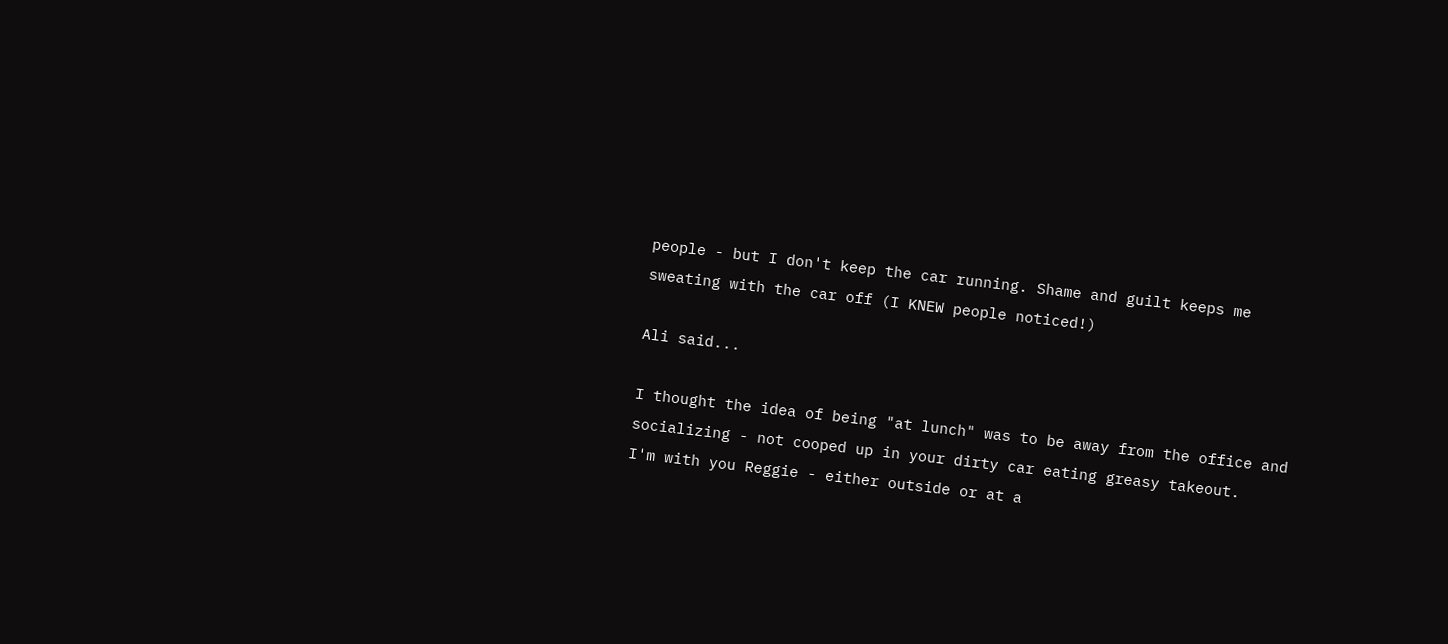people - but I don't keep the car running. Shame and guilt keeps me sweating with the car off (I KNEW people noticed!)

Ali said...

I thought the idea of being "at lunch" was to be away from the office and socializing - not cooped up in your dirty car eating greasy takeout.
I'm with you Reggie - either outside or at a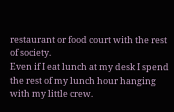restaurant or food court with the rest of society.
Even if I eat lunch at my desk I spend the rest of my lunch hour hanging with my little crew.